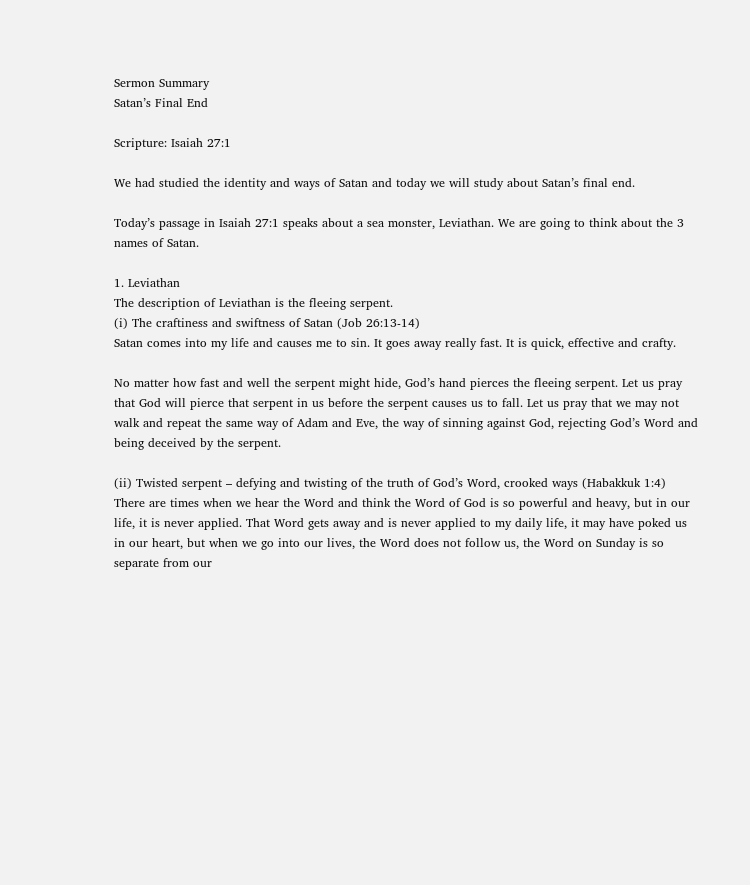Sermon Summary
Satan’s Final End

Scripture: Isaiah 27:1

We had studied the identity and ways of Satan and today we will study about Satan’s final end.

Today’s passage in Isaiah 27:1 speaks about a sea monster, Leviathan. We are going to think about the 3 names of Satan.

1. Leviathan
The description of Leviathan is the fleeing serpent.
(i) The craftiness and swiftness of Satan (Job 26:13-14)
Satan comes into my life and causes me to sin. It goes away really fast. It is quick, effective and crafty.

No matter how fast and well the serpent might hide, God’s hand pierces the fleeing serpent. Let us pray that God will pierce that serpent in us before the serpent causes us to fall. Let us pray that we may not walk and repeat the same way of Adam and Eve, the way of sinning against God, rejecting God’s Word and being deceived by the serpent.

(ii) Twisted serpent – defying and twisting of the truth of God’s Word, crooked ways (Habakkuk 1:4)
There are times when we hear the Word and think the Word of God is so powerful and heavy, but in our life, it is never applied. That Word gets away and is never applied to my daily life, it may have poked us in our heart, but when we go into our lives, the Word does not follow us, the Word on Sunday is so separate from our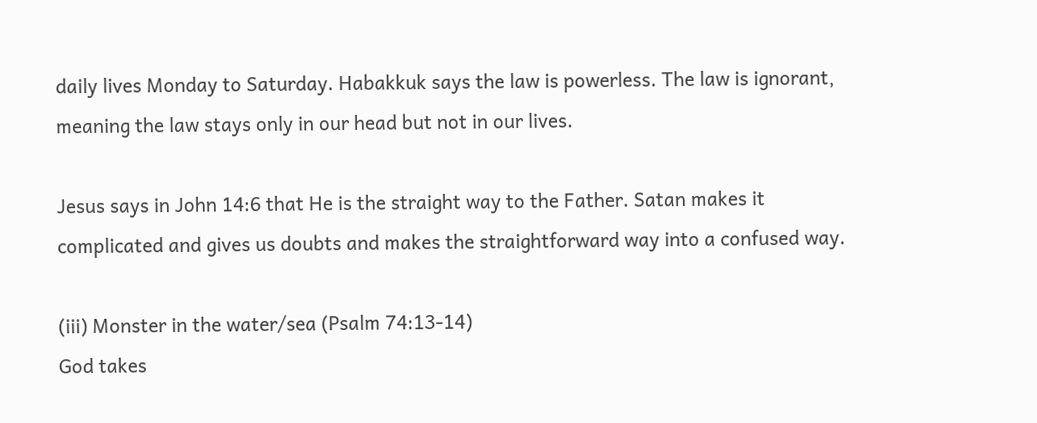daily lives Monday to Saturday. Habakkuk says the law is powerless. The law is ignorant, meaning the law stays only in our head but not in our lives.

Jesus says in John 14:6 that He is the straight way to the Father. Satan makes it complicated and gives us doubts and makes the straightforward way into a confused way.

(iii) Monster in the water/sea (Psalm 74:13-14)
God takes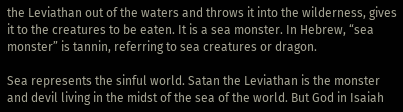the Leviathan out of the waters and throws it into the wilderness, gives it to the creatures to be eaten. It is a sea monster. In Hebrew, “sea monster” is tannin, referring to sea creatures or dragon.

Sea represents the sinful world. Satan the Leviathan is the monster and devil living in the midst of the sea of the world. But God in Isaiah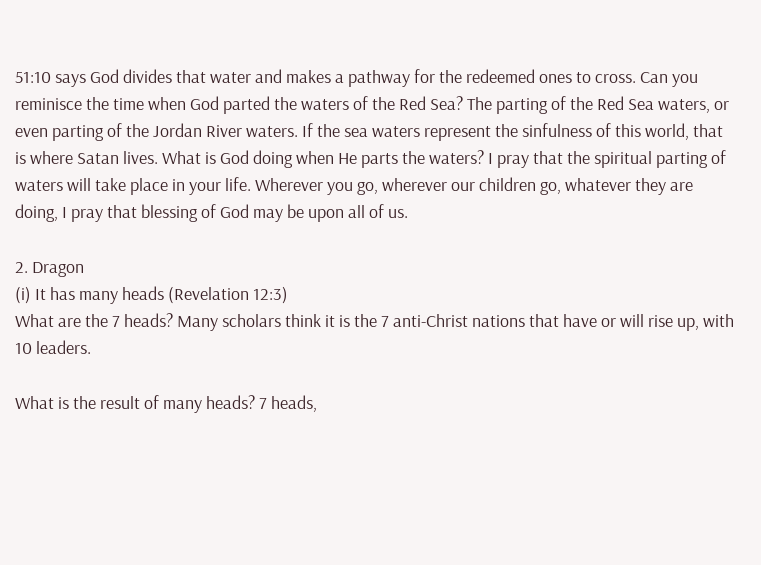51:10 says God divides that water and makes a pathway for the redeemed ones to cross. Can you reminisce the time when God parted the waters of the Red Sea? The parting of the Red Sea waters, or even parting of the Jordan River waters. If the sea waters represent the sinfulness of this world, that is where Satan lives. What is God doing when He parts the waters? I pray that the spiritual parting of waters will take place in your life. Wherever you go, wherever our children go, whatever they are doing, I pray that blessing of God may be upon all of us.

2. Dragon
(i) It has many heads (Revelation 12:3)
What are the 7 heads? Many scholars think it is the 7 anti-Christ nations that have or will rise up, with 10 leaders.

What is the result of many heads? 7 heads,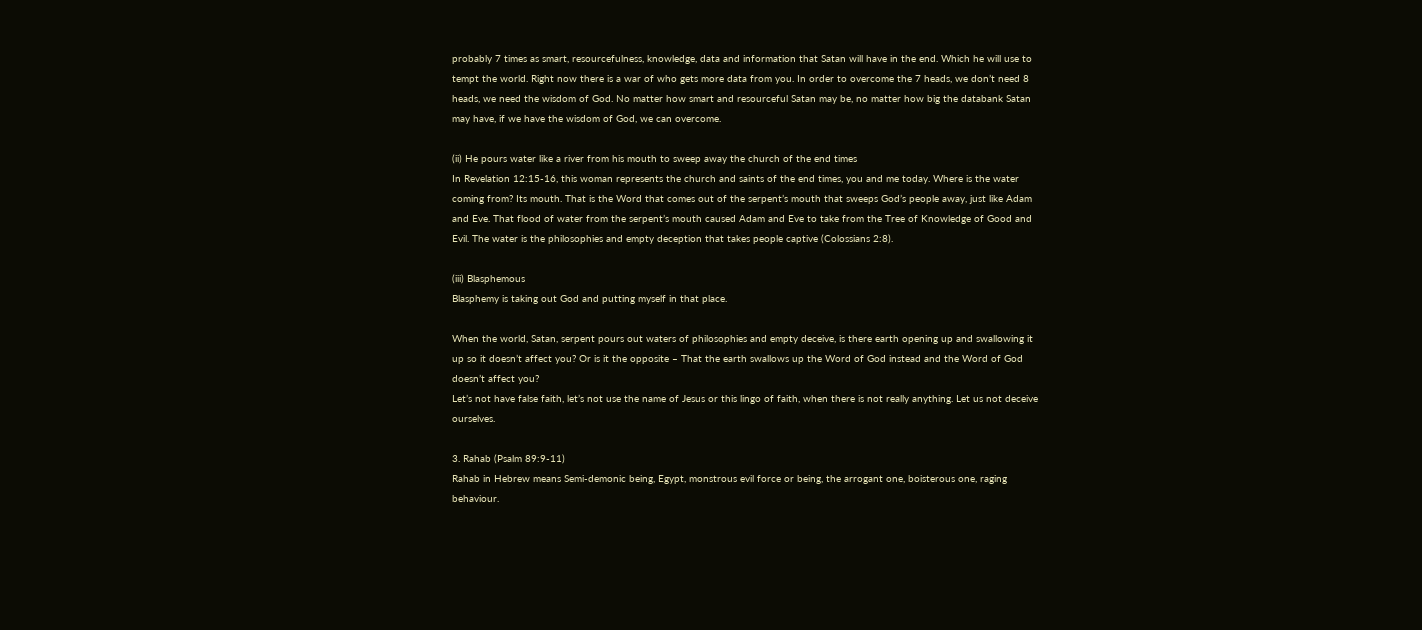probably 7 times as smart, resourcefulness, knowledge, data and information that Satan will have in the end. Which he will use to tempt the world. Right now there is a war of who gets more data from you. In order to overcome the 7 heads, we don’t need 8 heads, we need the wisdom of God. No matter how smart and resourceful Satan may be, no matter how big the databank Satan may have, if we have the wisdom of God, we can overcome.

(ii) He pours water like a river from his mouth to sweep away the church of the end times
In Revelation 12:15-16, this woman represents the church and saints of the end times, you and me today. Where is the water coming from? Its mouth. That is the Word that comes out of the serpent’s mouth that sweeps God’s people away, just like Adam and Eve. That flood of water from the serpent’s mouth caused Adam and Eve to take from the Tree of Knowledge of Good and Evil. The water is the philosophies and empty deception that takes people captive (Colossians 2:8).

(iii) Blasphemous
Blasphemy is taking out God and putting myself in that place.

When the world, Satan, serpent pours out waters of philosophies and empty deceive, is there earth opening up and swallowing it up so it doesn’t affect you? Or is it the opposite – That the earth swallows up the Word of God instead and the Word of God doesn’t affect you?
Let’s not have false faith, let’s not use the name of Jesus or this lingo of faith, when there is not really anything. Let us not deceive ourselves.

3. Rahab (Psalm 89:9-11)
Rahab in Hebrew means Semi-demonic being, Egypt, monstrous evil force or being, the arrogant one, boisterous one, raging behaviour.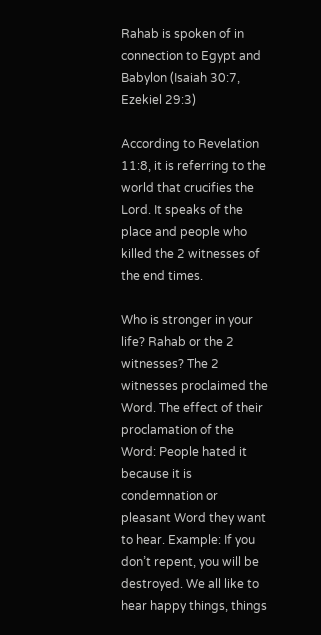Rahab is spoken of in connection to Egypt and Babylon (Isaiah 30:7, Ezekiel 29:3)

According to Revelation 11:8, it is referring to the world that crucifies the Lord. It speaks of the place and people who killed the 2 witnesses of the end times.

Who is stronger in your life? Rahab or the 2 witnesses? The 2 witnesses proclaimed the Word. The effect of their proclamation of the Word: People hated it because it is condemnation or pleasant Word they want to hear. Example: If you don’t repent, you will be destroyed. We all like to hear happy things, things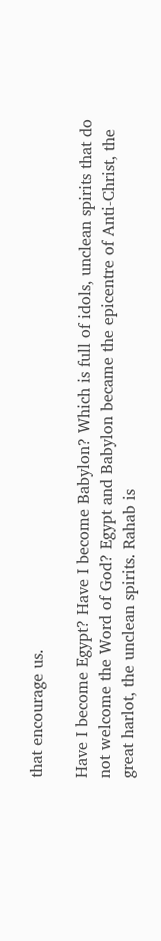that encourage us.

Have I become Egypt? Have I become Babylon? Which is full of idols, unclean spirits that do not welcome the Word of God? Egypt and Babylon became the epicentre of Anti-Christ, the great harlot, the unclean spirits. Rahab is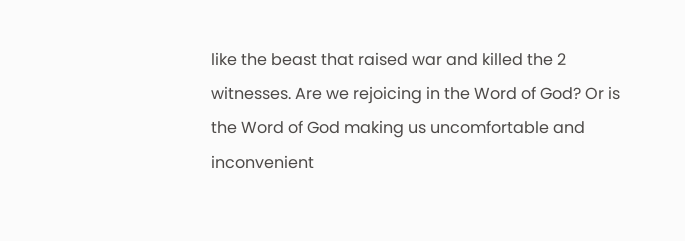like the beast that raised war and killed the 2 witnesses. Are we rejoicing in the Word of God? Or is the Word of God making us uncomfortable and inconvenient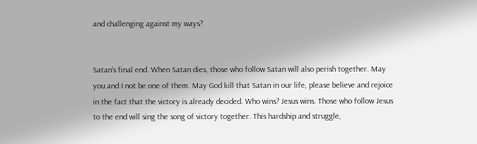and challenging against my ways?


Satan’s final end. When Satan dies, those who follow Satan will also perish together. May you and I not be one of them. May God kill that Satan in our life, please believe and rejoice in the fact that the victory is already decided. Who wins? Jesus wins. Those who follow Jesus to the end will sing the song of victory together. This hardship and struggle,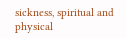sickness, spiritual and physical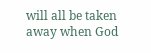will all be taken away when God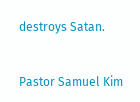destroys Satan.


Pastor Samuel Kim